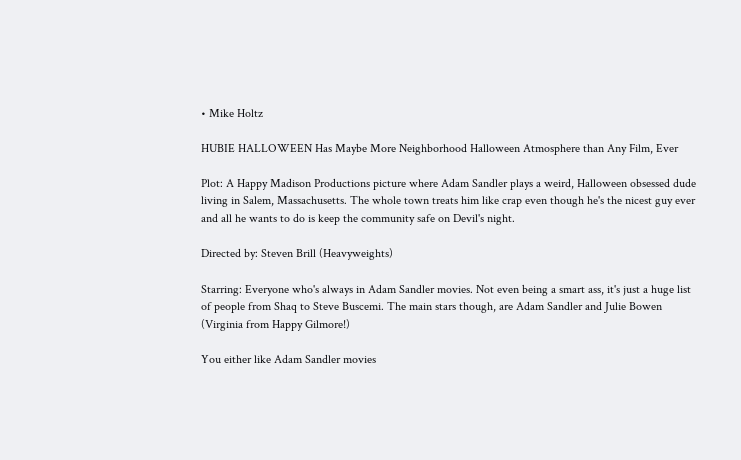• Mike Holtz

HUBIE HALLOWEEN Has Maybe More Neighborhood Halloween Atmosphere than Any Film, Ever

Plot: A Happy Madison Productions picture where Adam Sandler plays a weird, Halloween obsessed dude living in Salem, Massachusetts. The whole town treats him like crap even though he's the nicest guy ever and all he wants to do is keep the community safe on Devil's night.

Directed by: Steven Brill (Heavyweights)

Starring: Everyone who's always in Adam Sandler movies. Not even being a smart ass, it's just a huge list of people from Shaq to Steve Buscemi. The main stars though, are Adam Sandler and Julie Bowen (Virginia from Happy Gilmore!)

You either like Adam Sandler movies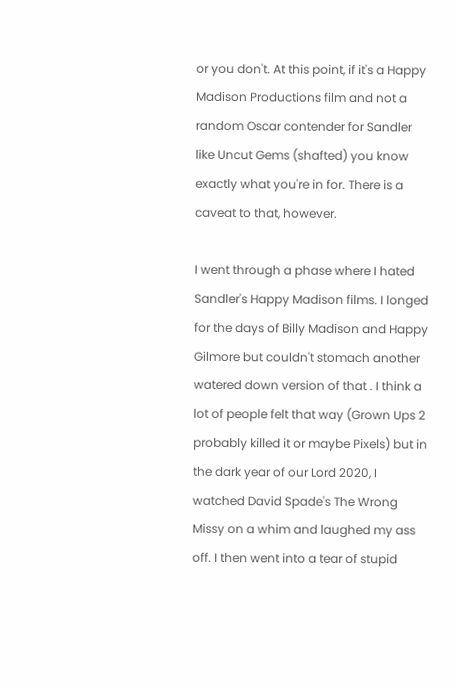or you don't. At this point, if it's a Happy Madison Productions film and not a random Oscar contender for Sandler like Uncut Gems (shafted) you know exactly what you're in for. There is a caveat to that, however.

I went through a phase where I hated Sandler's Happy Madison films. I longed for the days of Billy Madison and Happy Gilmore but couldn't stomach another watered down version of that . I think a lot of people felt that way (Grown Ups 2 probably killed it or maybe Pixels) but in the dark year of our Lord 2020, I watched David Spade's The Wrong Missy on a whim and laughed my ass off. I then went into a tear of stupid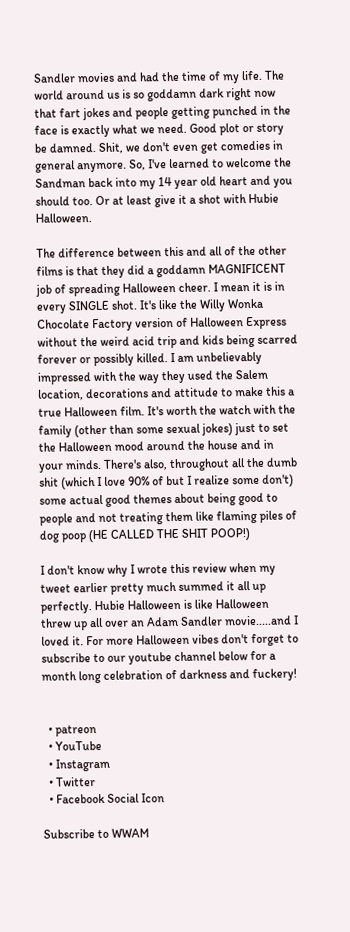Sandler movies and had the time of my life. The world around us is so goddamn dark right now that fart jokes and people getting punched in the face is exactly what we need. Good plot or story be damned. Shit, we don't even get comedies in general anymore. So, I've learned to welcome the Sandman back into my 14 year old heart and you should too. Or at least give it a shot with Hubie Halloween.

The difference between this and all of the other films is that they did a goddamn MAGNIFICENT job of spreading Halloween cheer. I mean it is in every SINGLE shot. It's like the Willy Wonka Chocolate Factory version of Halloween Express without the weird acid trip and kids being scarred forever or possibly killed. I am unbelievably impressed with the way they used the Salem location, decorations and attitude to make this a true Halloween film. It's worth the watch with the family (other than some sexual jokes) just to set the Halloween mood around the house and in your minds. There's also, throughout all the dumb shit (which I love 90% of but I realize some don't) some actual good themes about being good to people and not treating them like flaming piles of dog poop (HE CALLED THE SHIT POOP!)

I don't know why I wrote this review when my tweet earlier pretty much summed it all up perfectly. Hubie Halloween is like Halloween threw up all over an Adam Sandler movie.....and I loved it. For more Halloween vibes don't forget to subscribe to our youtube channel below for a month long celebration of darkness and fuckery!


  • patreon
  • YouTube
  • Instagram
  • Twitter
  • Facebook Social Icon

Subscribe to WWAM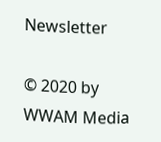Newsletter

© 2020 by WWAM Media